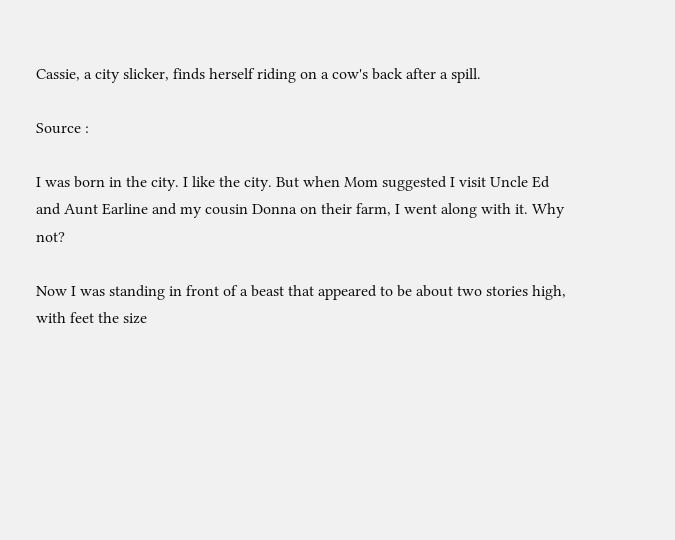Cassie, a city slicker, finds herself riding on a cow's back after a spill.

Source :

I was born in the city. I like the city. But when Mom suggested I visit Uncle Ed and Aunt Earline and my cousin Donna on their farm, I went along with it. Why not?

Now I was standing in front of a beast that appeared to be about two stories high, with feet the size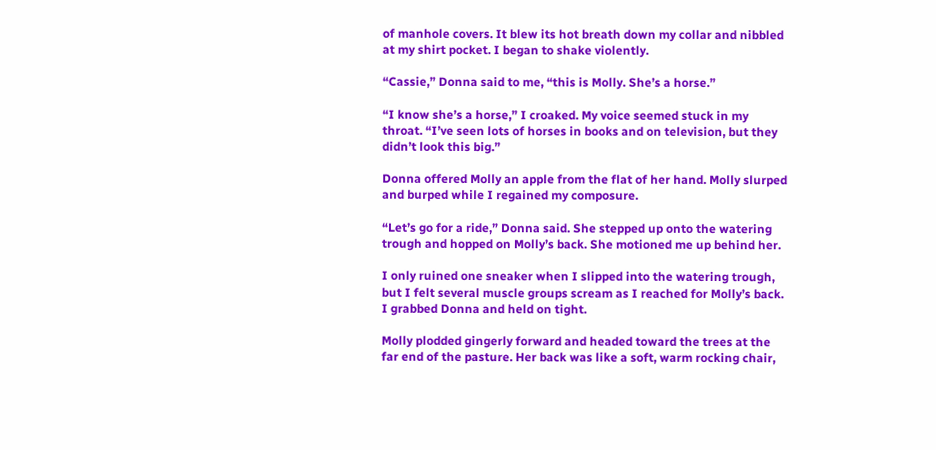of manhole covers. It blew its hot breath down my collar and nibbled at my shirt pocket. I began to shake violently.

“Cassie,” Donna said to me, “this is Molly. She’s a horse.”

“I know she’s a horse,” I croaked. My voice seemed stuck in my throat. “I’ve seen lots of horses in books and on television, but they didn’t look this big.”

Donna offered Molly an apple from the flat of her hand. Molly slurped and burped while I regained my composure.

“Let’s go for a ride,” Donna said. She stepped up onto the watering trough and hopped on Molly’s back. She motioned me up behind her.

I only ruined one sneaker when I slipped into the watering trough, but I felt several muscle groups scream as I reached for Molly’s back. I grabbed Donna and held on tight.

Molly plodded gingerly forward and headed toward the trees at the far end of the pasture. Her back was like a soft, warm rocking chair,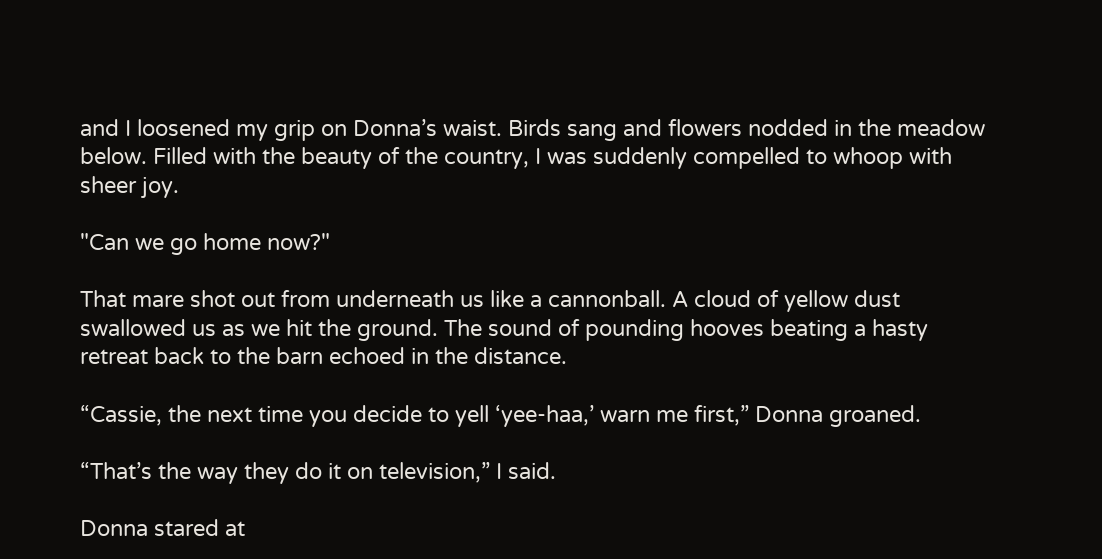and I loosened my grip on Donna’s waist. Birds sang and flowers nodded in the meadow below. Filled with the beauty of the country, I was suddenly compelled to whoop with sheer joy.

"Can we go home now?"

That mare shot out from underneath us like a cannonball. A cloud of yellow dust swallowed us as we hit the ground. The sound of pounding hooves beating a hasty retreat back to the barn echoed in the distance.

“Cassie, the next time you decide to yell ‘yee-haa,’ warn me first,” Donna groaned.

“That’s the way they do it on television,” I said.

Donna stared at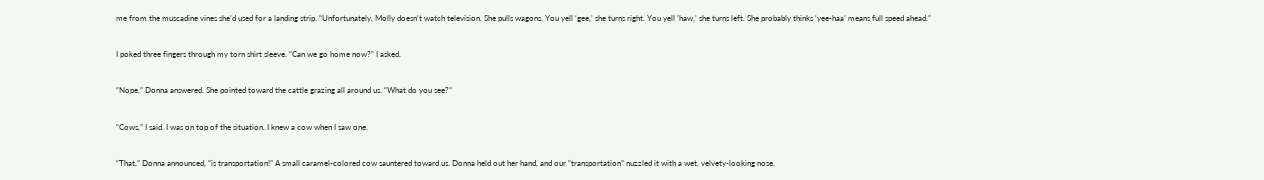me from the muscadine vines she’d used for a landing strip. “Unfortunately, Molly doesn’t watch television. She pulls wagons. You yell ‘gee,’ she turns right. You yell ’haw,’ she turns left. She probably thinks ‘yee-haa’ means full speed ahead.”

I poked three fingers through my torn shirt sleeve. “Can we go home now?” I asked.

“Nope,” Donna answered. She pointed toward the cattle grazing all around us. “What do you see?”

“Cows,” I said. I was on top of the situation. I knew a cow when I saw one.

“That,” Donna announced, “is transportation!” A small caramel-colored cow sauntered toward us. Donna held out her hand, and our “transportation” nuzzled it with a wet, velvety-looking nose.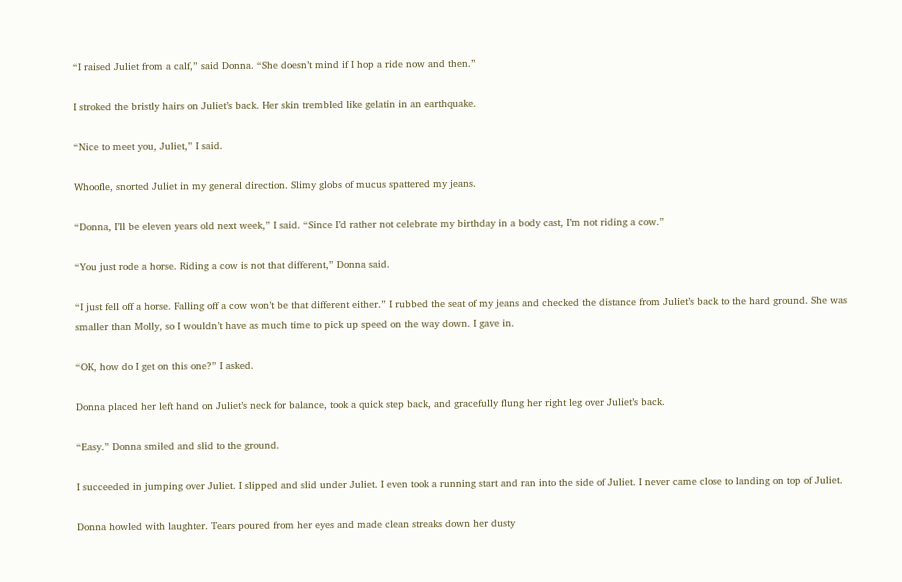“I raised Juliet from a calf,” said Donna. “She doesn’t mind if I hop a ride now and then.”

I stroked the bristly hairs on Juliet’s back. Her skin trembled like gelatin in an earthquake.

“Nice to meet you, Juliet,” I said.

Whoofle, snorted Juliet in my general direction. Slimy globs of mucus spattered my jeans.

“Donna, I’ll be eleven years old next week,” I said. “Since I’d rather not celebrate my birthday in a body cast, I’m not riding a cow.”

“You just rode a horse. Riding a cow is not that different,” Donna said.

“I just fell off a horse. Falling off a cow won’t be that different either.” I rubbed the seat of my jeans and checked the distance from Juliet’s back to the hard ground. She was smaller than Molly, so I wouldn’t have as much time to pick up speed on the way down. I gave in.

“OK, how do I get on this one?” I asked.

Donna placed her left hand on Juliet’s neck for balance, took a quick step back, and gracefully flung her right leg over Juliet’s back.

“Easy.” Donna smiled and slid to the ground.

I succeeded in jumping over Juliet. I slipped and slid under Juliet. I even took a running start and ran into the side of Juliet. I never came close to landing on top of Juliet.

Donna howled with laughter. Tears poured from her eyes and made clean streaks down her dusty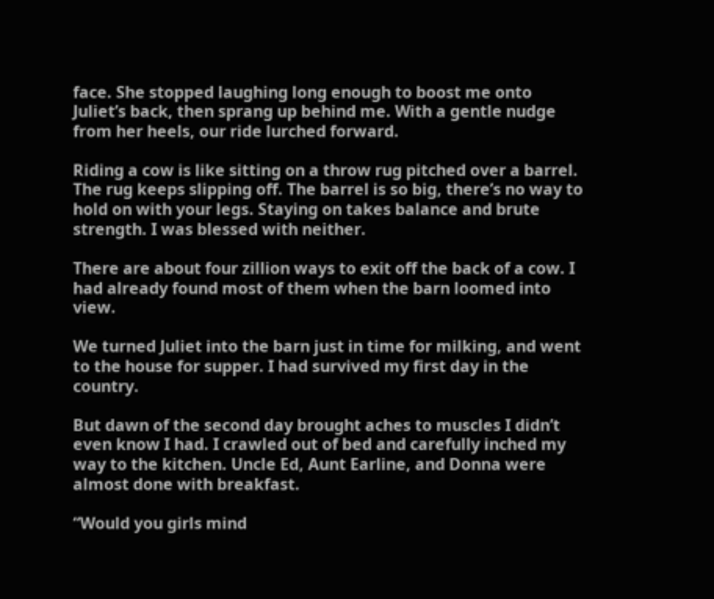face. She stopped laughing long enough to boost me onto Juliet’s back, then sprang up behind me. With a gentle nudge from her heels, our ride lurched forward.

Riding a cow is like sitting on a throw rug pitched over a barrel. The rug keeps slipping off. The barrel is so big, there’s no way to hold on with your legs. Staying on takes balance and brute strength. I was blessed with neither.

There are about four zillion ways to exit off the back of a cow. I had already found most of them when the barn loomed into view.

We turned Juliet into the barn just in time for milking, and went to the house for supper. I had survived my first day in the country.

But dawn of the second day brought aches to muscles I didn’t even know I had. I crawled out of bed and carefully inched my way to the kitchen. Uncle Ed, Aunt Earline, and Donna were almost done with breakfast.

“Would you girls mind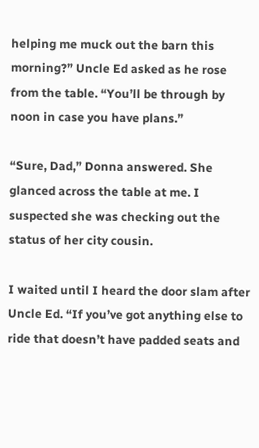helping me muck out the barn this morning?” Uncle Ed asked as he rose from the table. “You’ll be through by noon in case you have plans.”

“Sure, Dad,” Donna answered. She glanced across the table at me. I suspected she was checking out the status of her city cousin.

I waited until I heard the door slam after Uncle Ed. “If you’ve got anything else to ride that doesn’t have padded seats and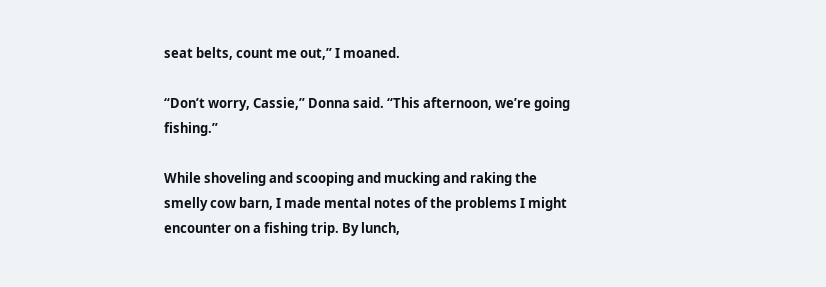seat belts, count me out,” I moaned.

“Don’t worry, Cassie,” Donna said. “This afternoon, we’re going fishing.”

While shoveling and scooping and mucking and raking the smelly cow barn, I made mental notes of the problems I might encounter on a fishing trip. By lunch,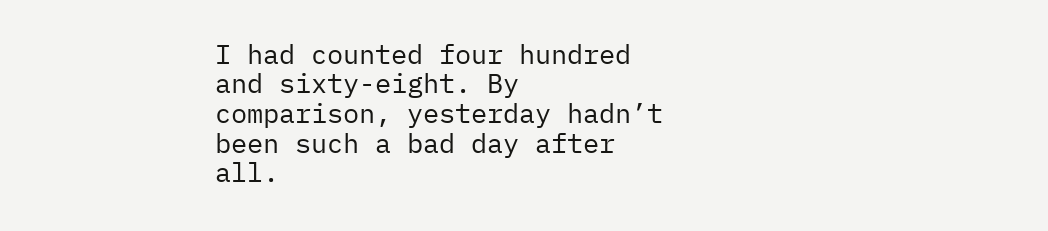I had counted four hundred and sixty-eight. By comparison, yesterday hadn’t been such a bad day after all.